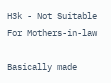H3k - Not Suitable For Mothers-in-law

Basically made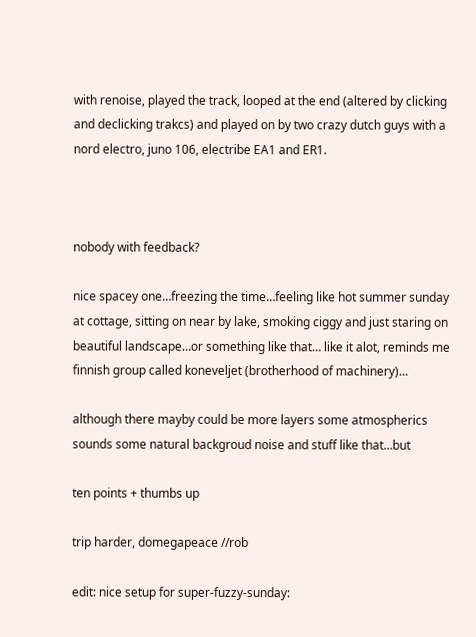with renoise, played the track, looped at the end (altered by clicking and declicking trakcs) and played on by two crazy dutch guys with a nord electro, juno 106, electribe EA1 and ER1.



nobody with feedback?

nice spacey one…freezing the time…feeling like hot summer sunday at cottage, sitting on near by lake, smoking ciggy and just staring on beautiful landscape…or something like that… like it alot, reminds me finnish group called koneveljet (brotherhood of machinery)…

although there mayby could be more layers some atmospherics sounds some natural backgroud noise and stuff like that…but

ten points + thumbs up

trip harder, domegapeace //rob

edit: nice setup for super-fuzzy-sunday: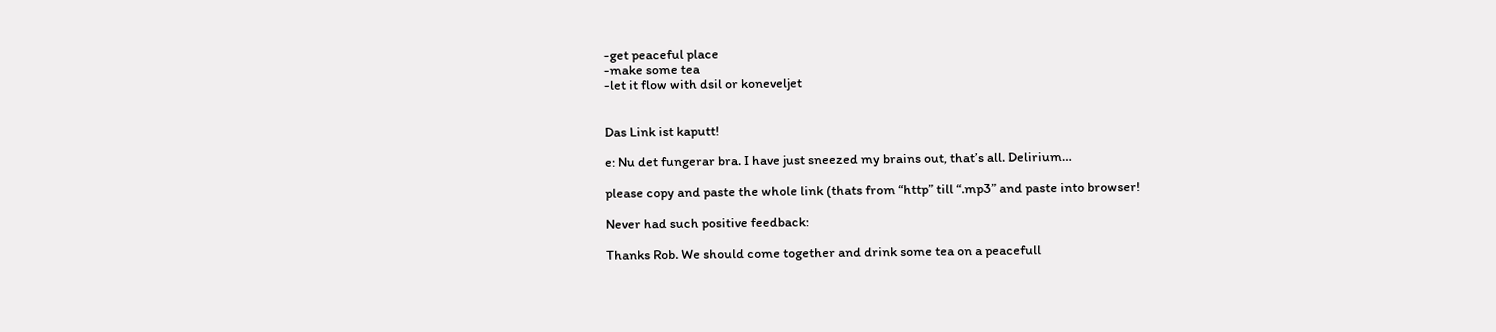-get peaceful place
-make some tea
-let it flow with dsil or koneveljet


Das Link ist kaputt!

e: Nu det fungerar bra. I have just sneezed my brains out, that’s all. Delirium…

please copy and paste the whole link (thats from “http” till “.mp3” and paste into browser!

Never had such positive feedback:

Thanks Rob. We should come together and drink some tea on a peacefull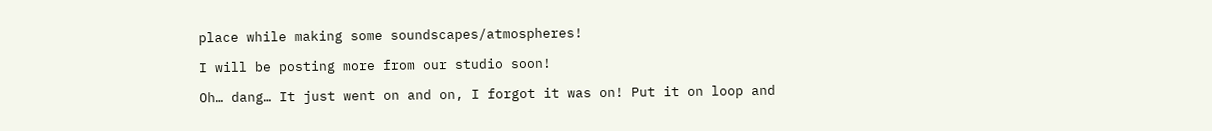place while making some soundscapes/atmospheres!

I will be posting more from our studio soon!

Oh… dang… It just went on and on, I forgot it was on! Put it on loop and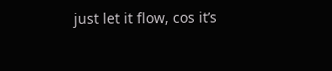just let it flow, cos it’s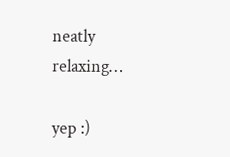neatly relaxing…

yep :)